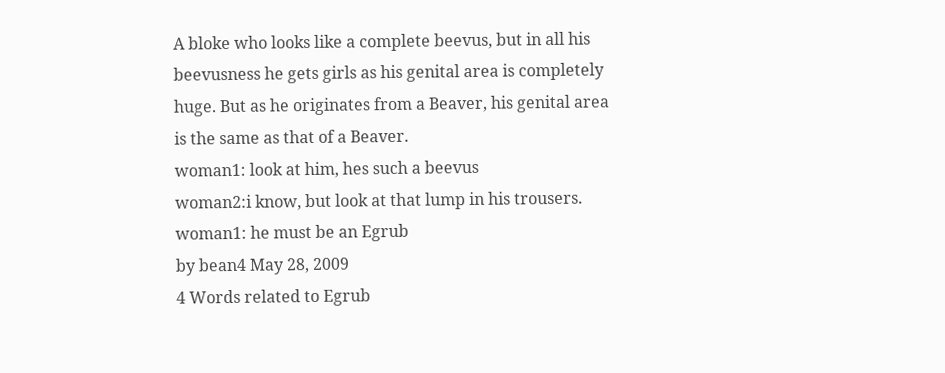A bloke who looks like a complete beevus, but in all his beevusness he gets girls as his genital area is completely huge. But as he originates from a Beaver, his genital area is the same as that of a Beaver.
woman1: look at him, hes such a beevus
woman2:i know, but look at that lump in his trousers.
woman1: he must be an Egrub
by bean4 May 28, 2009
4 Words related to Egrub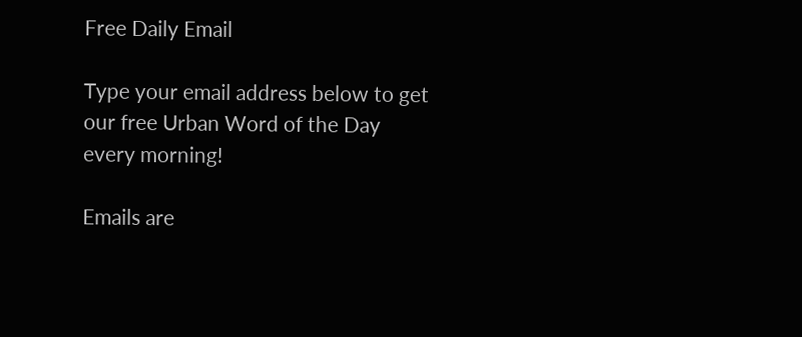Free Daily Email

Type your email address below to get our free Urban Word of the Day every morning!

Emails are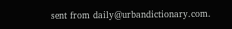sent from daily@urbandictionary.com.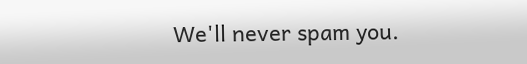We'll never spam you.